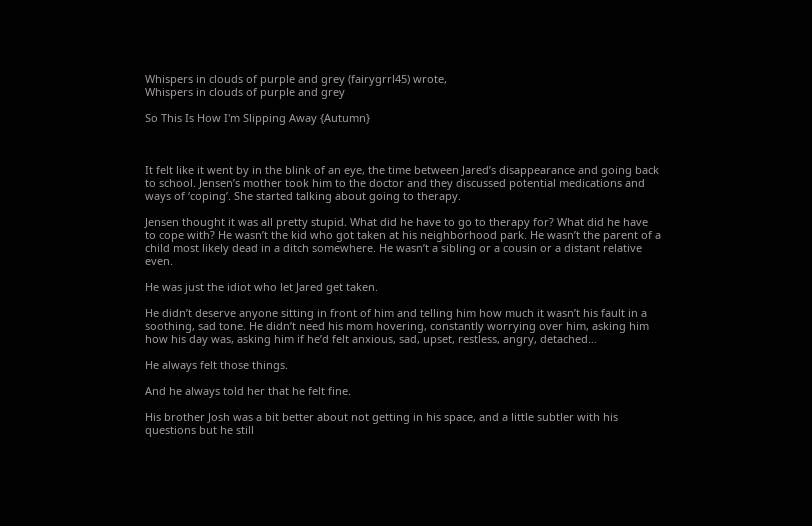Whispers in clouds of purple and grey (fairygrrl45) wrote,
Whispers in clouds of purple and grey

So This Is How I'm Slipping Away {Autumn}



It felt like it went by in the blink of an eye, the time between Jared’s disappearance and going back to school. Jensen’s mother took him to the doctor and they discussed potential medications and ways of ‘coping’. She started talking about going to therapy.

Jensen thought it was all pretty stupid. What did he have to go to therapy for? What did he have to cope with? He wasn’t the kid who got taken at his neighborhood park. He wasn’t the parent of a child most likely dead in a ditch somewhere. He wasn’t a sibling or a cousin or a distant relative even.

He was just the idiot who let Jared get taken.

He didn’t deserve anyone sitting in front of him and telling him how much it wasn’t his fault in a soothing, sad tone. He didn’t need his mom hovering, constantly worrying over him, asking him how his day was, asking him if he’d felt anxious, sad, upset, restless, angry, detached…

He always felt those things.

And he always told her that he felt fine.

His brother Josh was a bit better about not getting in his space, and a little subtler with his questions but he still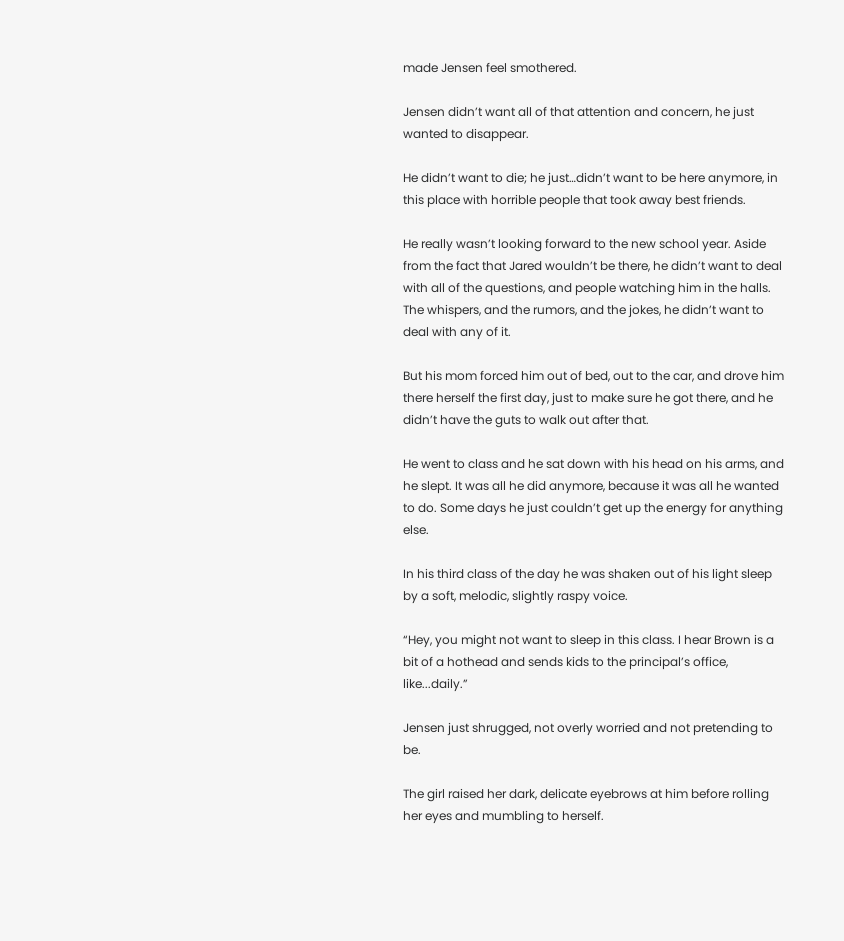made Jensen feel smothered.

Jensen didn’t want all of that attention and concern, he just wanted to disappear.

He didn’t want to die; he just…didn’t want to be here anymore, in this place with horrible people that took away best friends.

He really wasn’t looking forward to the new school year. Aside from the fact that Jared wouldn’t be there, he didn’t want to deal with all of the questions, and people watching him in the halls. The whispers, and the rumors, and the jokes, he didn’t want to deal with any of it.

But his mom forced him out of bed, out to the car, and drove him there herself the first day, just to make sure he got there, and he didn’t have the guts to walk out after that.

He went to class and he sat down with his head on his arms, and he slept. It was all he did anymore, because it was all he wanted to do. Some days he just couldn’t get up the energy for anything else.

In his third class of the day he was shaken out of his light sleep by a soft, melodic, slightly raspy voice.

“Hey, you might not want to sleep in this class. I hear Brown is a bit of a hothead and sends kids to the principal’s office, like...daily.”

Jensen just shrugged, not overly worried and not pretending to be.

The girl raised her dark, delicate eyebrows at him before rolling her eyes and mumbling to herself.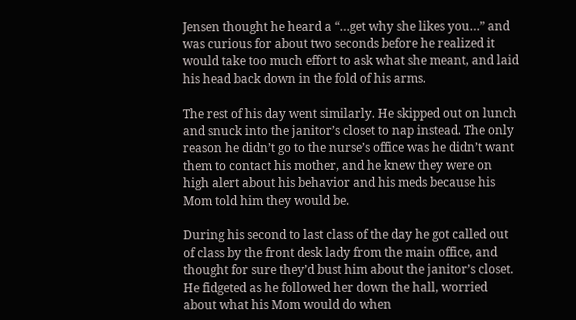Jensen thought he heard a “…get why she likes you…” and was curious for about two seconds before he realized it would take too much effort to ask what she meant, and laid his head back down in the fold of his arms.

The rest of his day went similarly. He skipped out on lunch and snuck into the janitor’s closet to nap instead. The only reason he didn’t go to the nurse’s office was he didn’t want them to contact his mother, and he knew they were on high alert about his behavior and his meds because his Mom told him they would be.

During his second to last class of the day he got called out of class by the front desk lady from the main office, and thought for sure they’d bust him about the janitor’s closet. He fidgeted as he followed her down the hall, worried about what his Mom would do when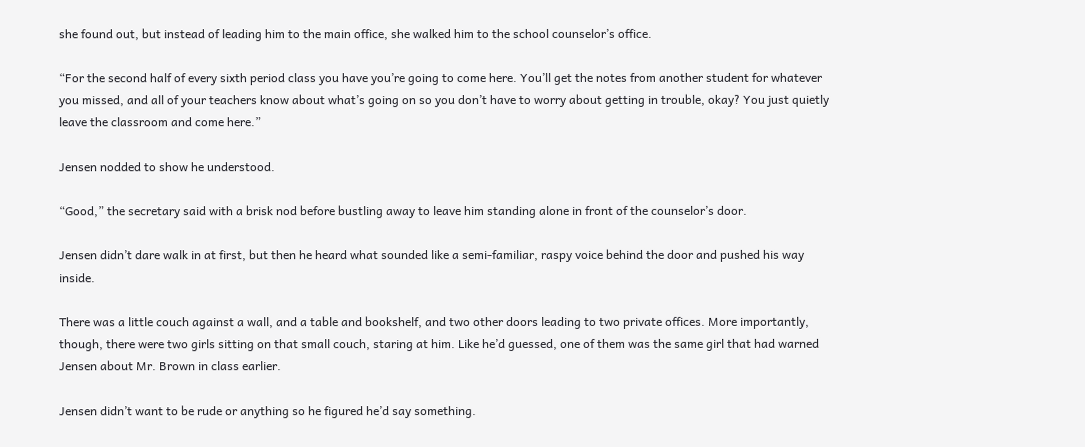she found out, but instead of leading him to the main office, she walked him to the school counselor’s office.

“For the second half of every sixth period class you have you’re going to come here. You’ll get the notes from another student for whatever you missed, and all of your teachers know about what’s going on so you don’t have to worry about getting in trouble, okay? You just quietly leave the classroom and come here.”

Jensen nodded to show he understood.

“Good,” the secretary said with a brisk nod before bustling away to leave him standing alone in front of the counselor’s door.

Jensen didn’t dare walk in at first, but then he heard what sounded like a semi-familiar, raspy voice behind the door and pushed his way inside.

There was a little couch against a wall, and a table and bookshelf, and two other doors leading to two private offices. More importantly, though, there were two girls sitting on that small couch, staring at him. Like he’d guessed, one of them was the same girl that had warned Jensen about Mr. Brown in class earlier.

Jensen didn’t want to be rude or anything so he figured he’d say something.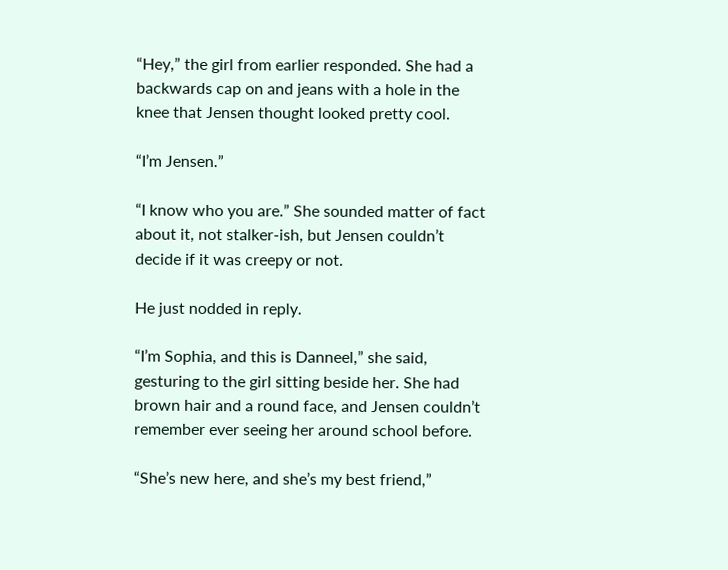“Hey,” the girl from earlier responded. She had a backwards cap on and jeans with a hole in the knee that Jensen thought looked pretty cool.

“I’m Jensen.”

“I know who you are.” She sounded matter of fact about it, not stalker-ish, but Jensen couldn’t decide if it was creepy or not.

He just nodded in reply.

“I’m Sophia, and this is Danneel,” she said, gesturing to the girl sitting beside her. She had brown hair and a round face, and Jensen couldn’t remember ever seeing her around school before.

“She’s new here, and she’s my best friend,”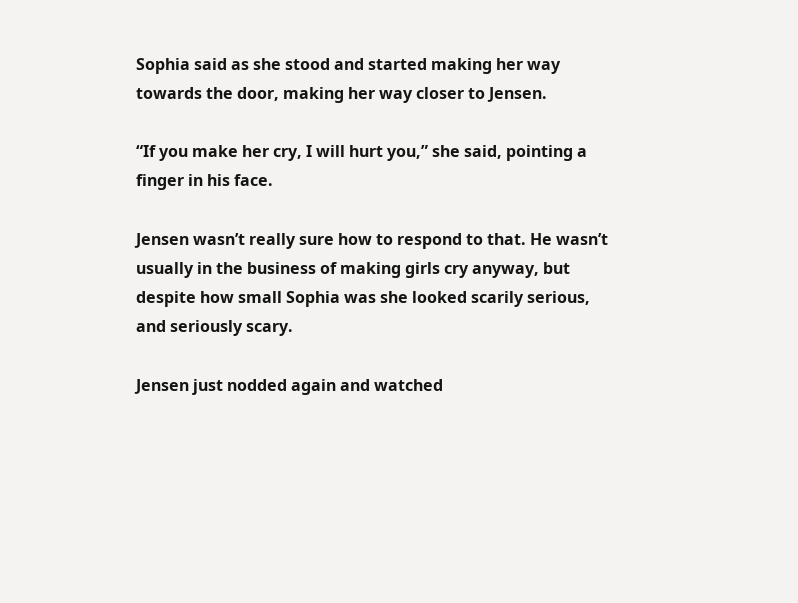Sophia said as she stood and started making her way towards the door, making her way closer to Jensen.

“If you make her cry, I will hurt you,” she said, pointing a finger in his face.

Jensen wasn’t really sure how to respond to that. He wasn’t usually in the business of making girls cry anyway, but despite how small Sophia was she looked scarily serious, and seriously scary.

Jensen just nodded again and watched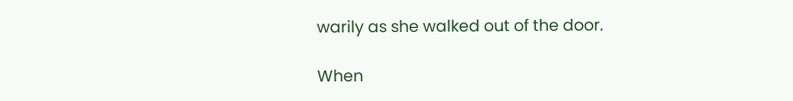warily as she walked out of the door.

When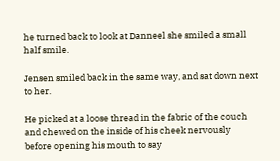he turned back to look at Danneel she smiled a small half smile.

Jensen smiled back in the same way, and sat down next to her.

He picked at a loose thread in the fabric of the couch and chewed on the inside of his cheek nervously before opening his mouth to say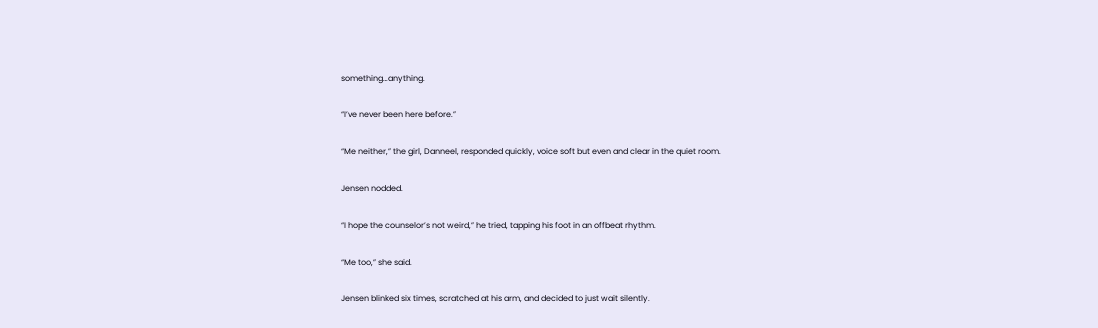something…anything.

“I’ve never been here before.”

“Me neither,” the girl, Danneel, responded quickly, voice soft but even and clear in the quiet room.

Jensen nodded.

“I hope the counselor’s not weird,” he tried, tapping his foot in an offbeat rhythm.

“Me too,” she said.

Jensen blinked six times, scratched at his arm, and decided to just wait silently.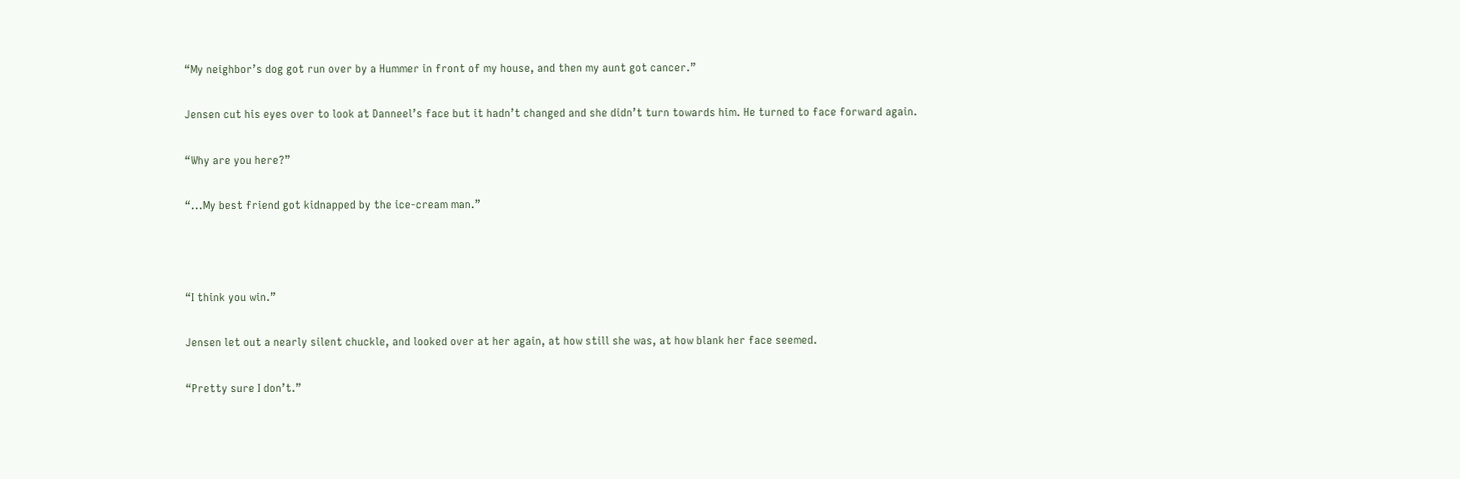“My neighbor’s dog got run over by a Hummer in front of my house, and then my aunt got cancer.”

Jensen cut his eyes over to look at Danneel’s face but it hadn’t changed and she didn’t turn towards him. He turned to face forward again.

“Why are you here?”

“...My best friend got kidnapped by the ice-cream man.”



“I think you win.”

Jensen let out a nearly silent chuckle, and looked over at her again, at how still she was, at how blank her face seemed.

“Pretty sure I don’t.”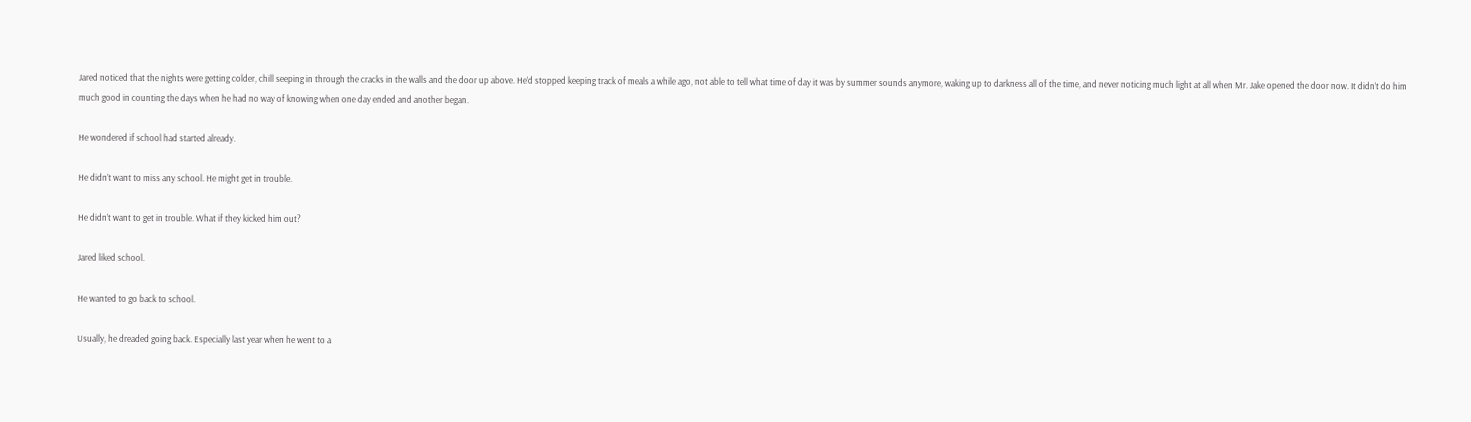Jared noticed that the nights were getting colder, chill seeping in through the cracks in the walls and the door up above. He’d stopped keeping track of meals a while ago, not able to tell what time of day it was by summer sounds anymore, waking up to darkness all of the time, and never noticing much light at all when Mr. Jake opened the door now. It didn’t do him much good in counting the days when he had no way of knowing when one day ended and another began.

He wondered if school had started already.

He didn’t want to miss any school. He might get in trouble.

He didn’t want to get in trouble. What if they kicked him out?

Jared liked school.

He wanted to go back to school.

Usually, he dreaded going back. Especially last year when he went to a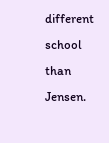different school than Jensen.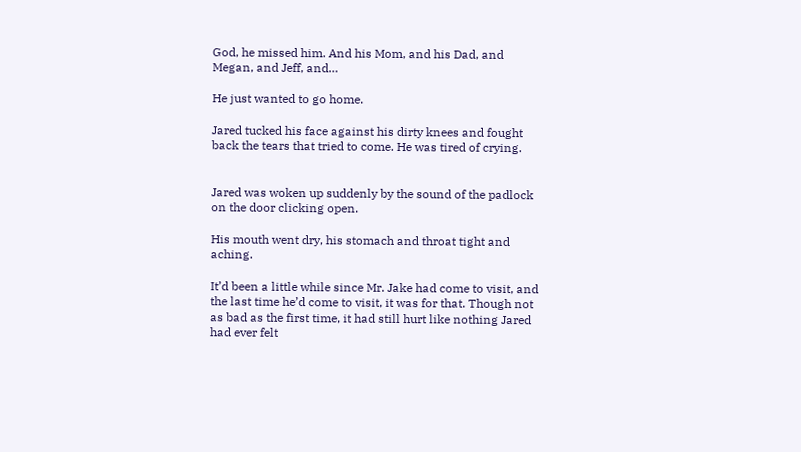God, he missed him. And his Mom, and his Dad, and Megan, and Jeff, and…

He just wanted to go home.

Jared tucked his face against his dirty knees and fought back the tears that tried to come. He was tired of crying.


Jared was woken up suddenly by the sound of the padlock on the door clicking open.

His mouth went dry, his stomach and throat tight and aching.

It’d been a little while since Mr. Jake had come to visit, and the last time he’d come to visit, it was for that. Though not as bad as the first time, it had still hurt like nothing Jared had ever felt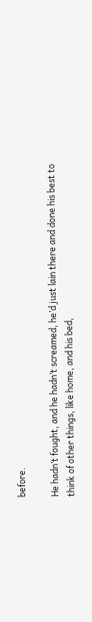before.

He hadn’t fought, and he hadn’t screamed, he’d just lain there and done his best to think of other things, like home, and his bed,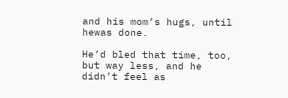and his mom’s hugs, until hewas done.

He’d bled that time, too, but way less, and he didn’t feel as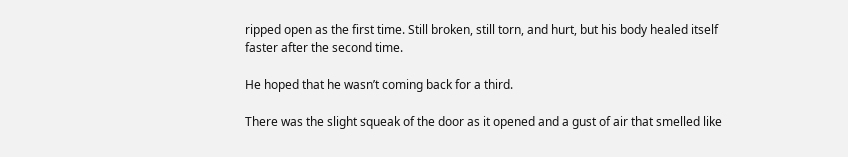ripped open as the first time. Still broken, still torn, and hurt, but his body healed itself faster after the second time.

He hoped that he wasn’t coming back for a third.

There was the slight squeak of the door as it opened and a gust of air that smelled like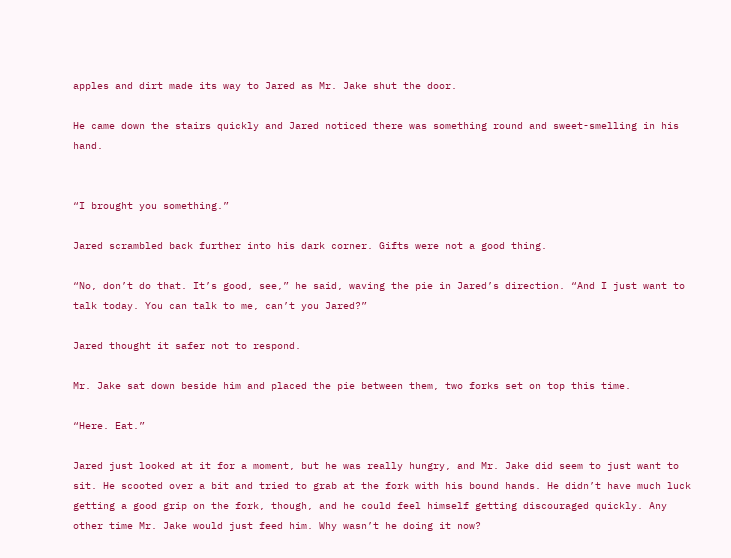apples and dirt made its way to Jared as Mr. Jake shut the door.

He came down the stairs quickly and Jared noticed there was something round and sweet-smelling in his hand.


“I brought you something.”

Jared scrambled back further into his dark corner. Gifts were not a good thing.

“No, don’t do that. It’s good, see,” he said, waving the pie in Jared’s direction. “And I just want to talk today. You can talk to me, can’t you Jared?”

Jared thought it safer not to respond.

Mr. Jake sat down beside him and placed the pie between them, two forks set on top this time.

“Here. Eat.”

Jared just looked at it for a moment, but he was really hungry, and Mr. Jake did seem to just want to sit. He scooted over a bit and tried to grab at the fork with his bound hands. He didn’t have much luck getting a good grip on the fork, though, and he could feel himself getting discouraged quickly. Any other time Mr. Jake would just feed him. Why wasn’t he doing it now?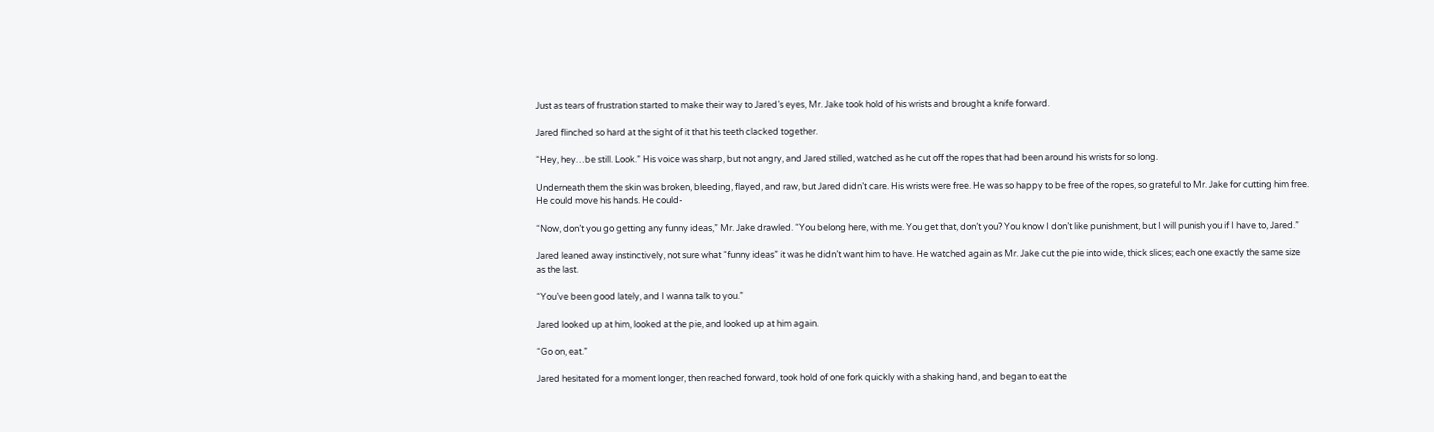Just as tears of frustration started to make their way to Jared’s eyes, Mr. Jake took hold of his wrists and brought a knife forward.

Jared flinched so hard at the sight of it that his teeth clacked together.

“Hey, hey…be still. Look.” His voice was sharp, but not angry, and Jared stilled, watched as he cut off the ropes that had been around his wrists for so long.

Underneath them the skin was broken, bleeding, flayed, and raw, but Jared didn’t care. His wrists were free. He was so happy to be free of the ropes, so grateful to Mr. Jake for cutting him free. He could move his hands. He could-

“Now, don’t you go getting any funny ideas,” Mr. Jake drawled. “You belong here, with me. You get that, don’t you? You know I don’t like punishment, but I will punish you if I have to, Jared.”

Jared leaned away instinctively, not sure what “funny ideas” it was he didn’t want him to have. He watched again as Mr. Jake cut the pie into wide, thick slices; each one exactly the same size as the last.

“You’ve been good lately, and I wanna talk to you.”

Jared looked up at him, looked at the pie, and looked up at him again.

“Go on, eat.”

Jared hesitated for a moment longer, then reached forward, took hold of one fork quickly with a shaking hand, and began to eat the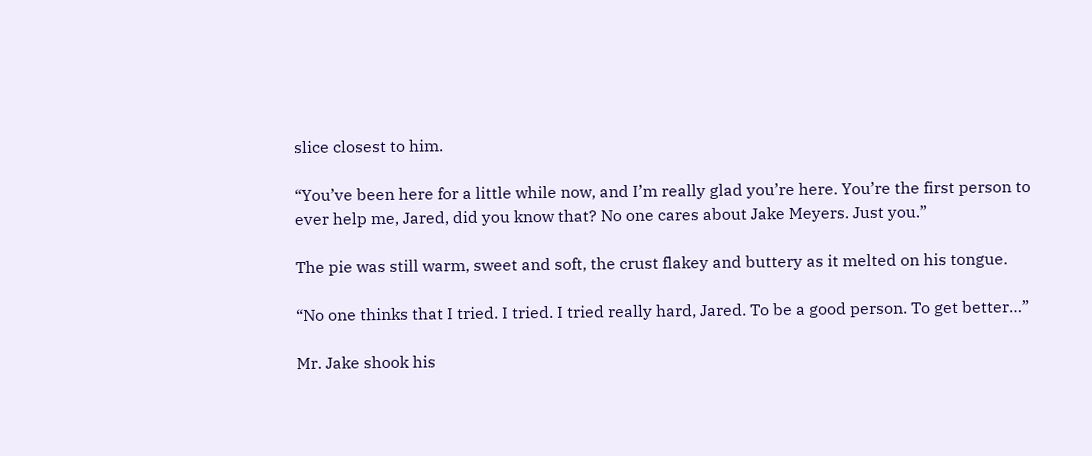slice closest to him.

“You’ve been here for a little while now, and I’m really glad you’re here. You’re the first person to ever help me, Jared, did you know that? No one cares about Jake Meyers. Just you.”

The pie was still warm, sweet and soft, the crust flakey and buttery as it melted on his tongue.

“No one thinks that I tried. I tried. I tried really hard, Jared. To be a good person. To get better…”

Mr. Jake shook his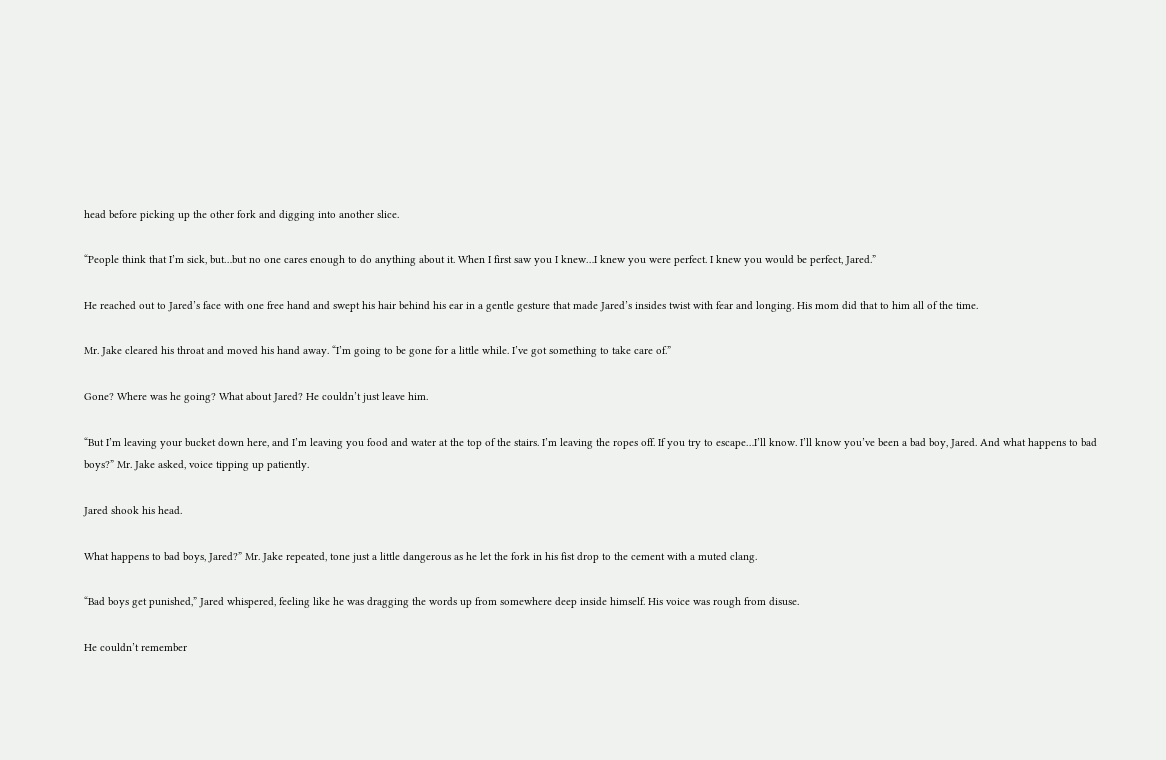head before picking up the other fork and digging into another slice.

“People think that I’m sick, but…but no one cares enough to do anything about it. When I first saw you I knew…I knew you were perfect. I knew you would be perfect, Jared.”

He reached out to Jared’s face with one free hand and swept his hair behind his ear in a gentle gesture that made Jared’s insides twist with fear and longing. His mom did that to him all of the time.

Mr. Jake cleared his throat and moved his hand away. “I’m going to be gone for a little while. I’ve got something to take care of.”

Gone? Where was he going? What about Jared? He couldn’t just leave him.

“But I’m leaving your bucket down here, and I’m leaving you food and water at the top of the stairs. I’m leaving the ropes off. If you try to escape…I’ll know. I’ll know you’ve been a bad boy, Jared. And what happens to bad boys?” Mr. Jake asked, voice tipping up patiently.

Jared shook his head.

What happens to bad boys, Jared?” Mr. Jake repeated, tone just a little dangerous as he let the fork in his fist drop to the cement with a muted clang.

“Bad boys get punished,” Jared whispered, feeling like he was dragging the words up from somewhere deep inside himself. His voice was rough from disuse.

He couldn’t remember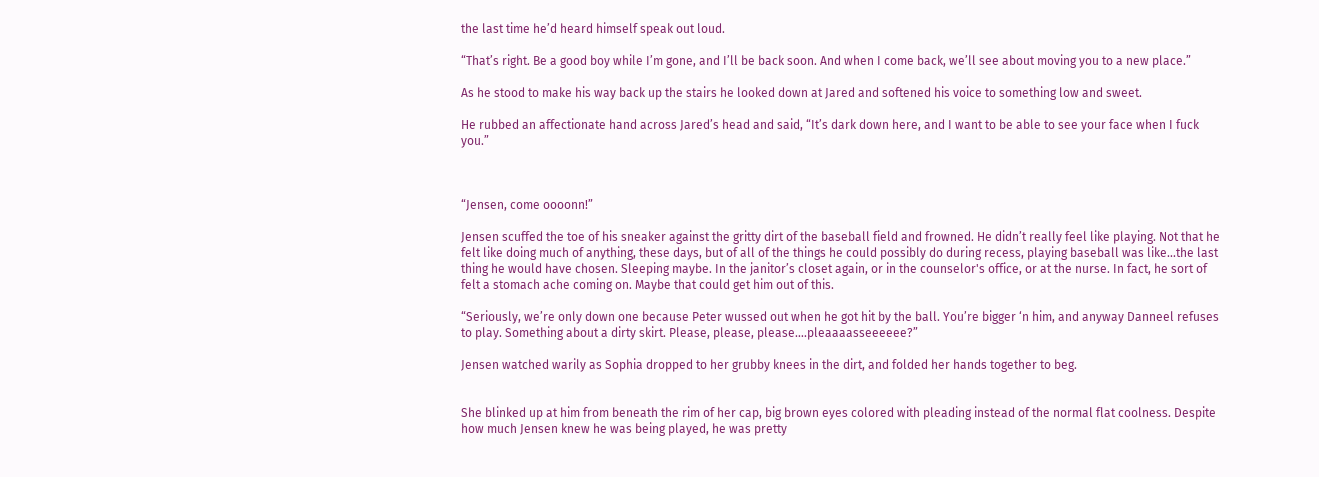the last time he’d heard himself speak out loud.

“That’s right. Be a good boy while I’m gone, and I’ll be back soon. And when I come back, we’ll see about moving you to a new place.”

As he stood to make his way back up the stairs he looked down at Jared and softened his voice to something low and sweet.

He rubbed an affectionate hand across Jared’s head and said, “It’s dark down here, and I want to be able to see your face when I fuck you.”



“Jensen, come oooonn!”

Jensen scuffed the toe of his sneaker against the gritty dirt of the baseball field and frowned. He didn’t really feel like playing. Not that he felt like doing much of anything, these days, but of all of the things he could possibly do during recess, playing baseball was like...the last thing he would have chosen. Sleeping maybe. In the janitor’s closet again, or in the counselor's office, or at the nurse. In fact, he sort of felt a stomach ache coming on. Maybe that could get him out of this.

“Seriously, we’re only down one because Peter wussed out when he got hit by the ball. You’re bigger ‘n him, and anyway Danneel refuses to play. Something about a dirty skirt. Please, please, please….pleaaaasseeeeee?”

Jensen watched warily as Sophia dropped to her grubby knees in the dirt, and folded her hands together to beg.


She blinked up at him from beneath the rim of her cap, big brown eyes colored with pleading instead of the normal flat coolness. Despite how much Jensen knew he was being played, he was pretty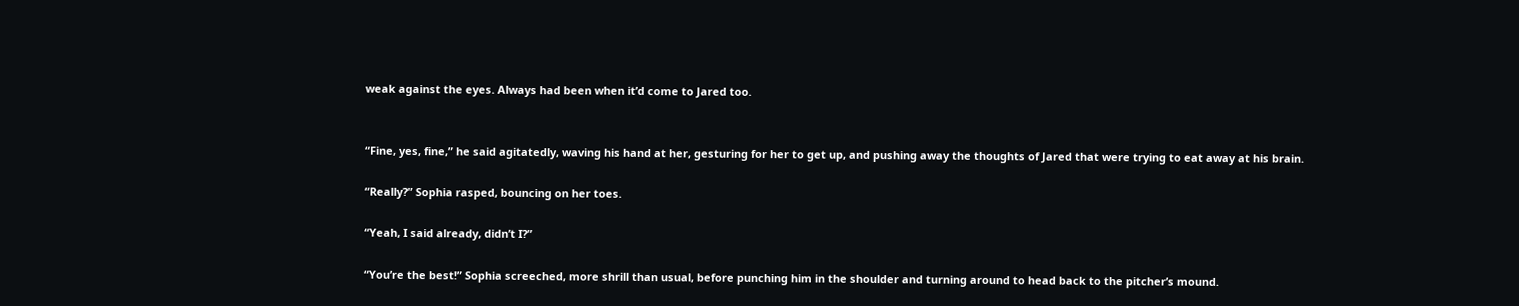weak against the eyes. Always had been when it’d come to Jared too.


“Fine, yes, fine,” he said agitatedly, waving his hand at her, gesturing for her to get up, and pushing away the thoughts of Jared that were trying to eat away at his brain.

“Really?” Sophia rasped, bouncing on her toes.

“Yeah, I said already, didn’t I?”

“You’re the best!” Sophia screeched, more shrill than usual, before punching him in the shoulder and turning around to head back to the pitcher’s mound.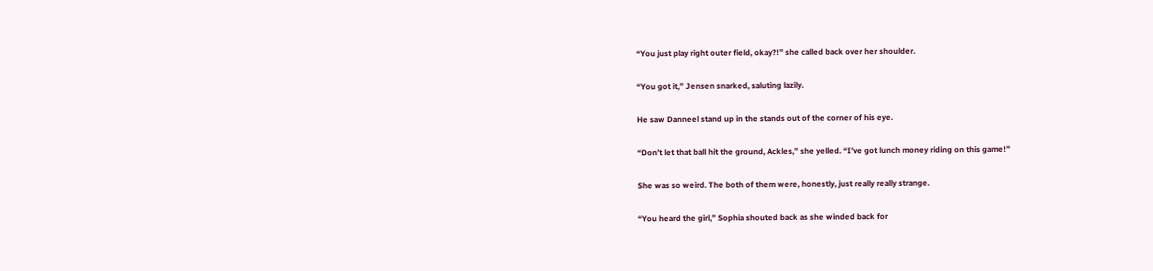“You just play right outer field, okay?!” she called back over her shoulder.

“You got it,” Jensen snarked, saluting lazily.

He saw Danneel stand up in the stands out of the corner of his eye.

“Don’t let that ball hit the ground, Ackles,” she yelled. “I’ve got lunch money riding on this game!”

She was so weird. The both of them were, honestly, just really really strange.

“You heard the girl,” Sophia shouted back as she winded back for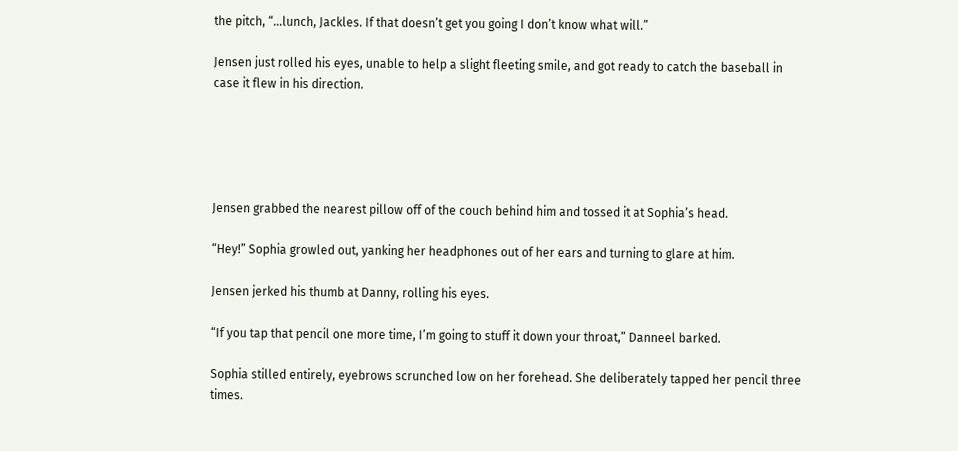the pitch, “...lunch, Jackles. If that doesn’t get you going I don’t know what will.”

Jensen just rolled his eyes, unable to help a slight fleeting smile, and got ready to catch the baseball in case it flew in his direction.





Jensen grabbed the nearest pillow off of the couch behind him and tossed it at Sophia’s head.

“Hey!” Sophia growled out, yanking her headphones out of her ears and turning to glare at him.

Jensen jerked his thumb at Danny, rolling his eyes.

“If you tap that pencil one more time, I’m going to stuff it down your throat,” Danneel barked.

Sophia stilled entirely, eyebrows scrunched low on her forehead. She deliberately tapped her pencil three times.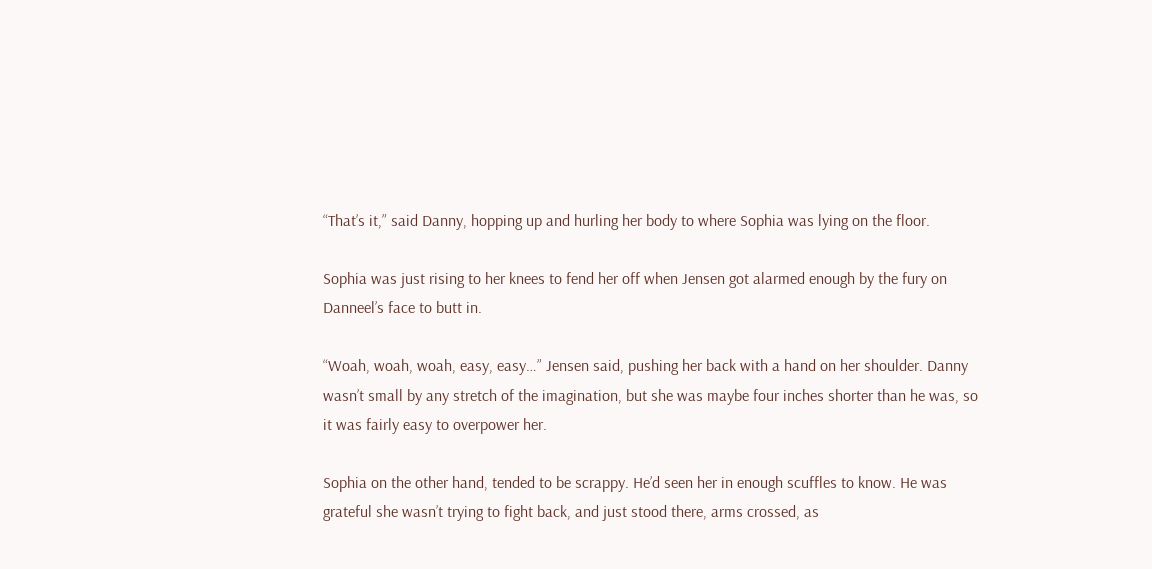“That’s it,” said Danny, hopping up and hurling her body to where Sophia was lying on the floor.

Sophia was just rising to her knees to fend her off when Jensen got alarmed enough by the fury on Danneel’s face to butt in.

“Woah, woah, woah, easy, easy…” Jensen said, pushing her back with a hand on her shoulder. Danny wasn’t small by any stretch of the imagination, but she was maybe four inches shorter than he was, so it was fairly easy to overpower her.

Sophia on the other hand, tended to be scrappy. He’d seen her in enough scuffles to know. He was grateful she wasn’t trying to fight back, and just stood there, arms crossed, as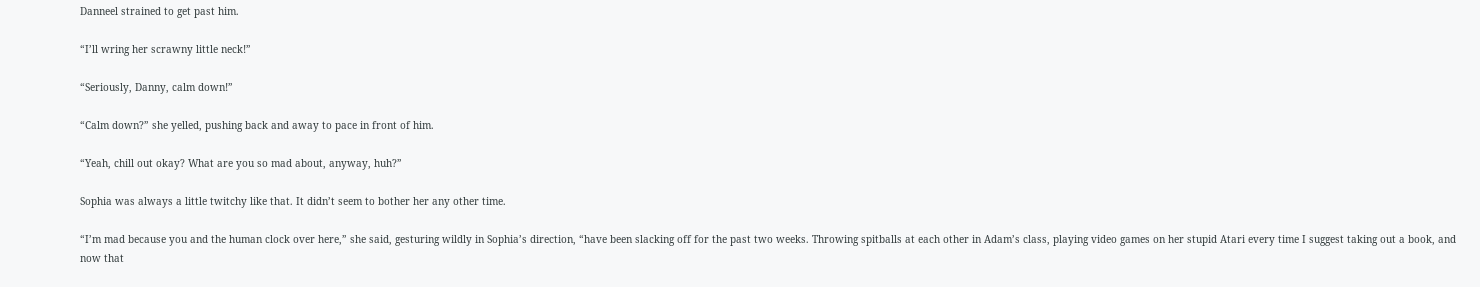Danneel strained to get past him.

“I’ll wring her scrawny little neck!”

“Seriously, Danny, calm down!”

“Calm down?” she yelled, pushing back and away to pace in front of him.

“Yeah, chill out okay? What are you so mad about, anyway, huh?”

Sophia was always a little twitchy like that. It didn’t seem to bother her any other time.

“I’m mad because you and the human clock over here,” she said, gesturing wildly in Sophia’s direction, “have been slacking off for the past two weeks. Throwing spitballs at each other in Adam’s class, playing video games on her stupid Atari every time I suggest taking out a book, and now that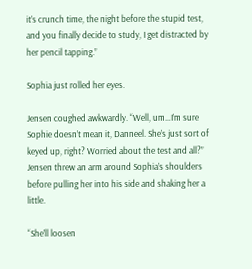it’s crunch time, the night before the stupid test, and you finally decide to study, I get distracted by her pencil tapping.”

Sophia just rolled her eyes.

Jensen coughed awkwardly. “Well, um…I’m sure Sophie doesn’t mean it, Danneel. She’s just sort of keyed up, right? Worried about the test and all?” Jensen threw an arm around Sophia’s shoulders before pulling her into his side and shaking her a little.

“She’ll loosen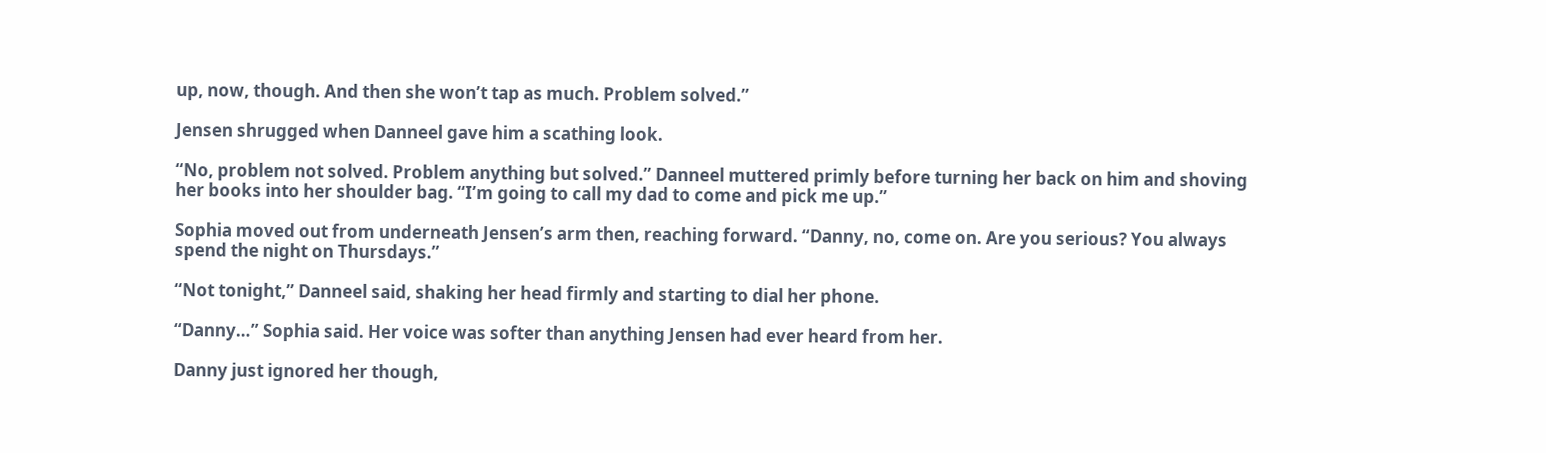up, now, though. And then she won’t tap as much. Problem solved.”

Jensen shrugged when Danneel gave him a scathing look.

“No, problem not solved. Problem anything but solved.” Danneel muttered primly before turning her back on him and shoving her books into her shoulder bag. “I’m going to call my dad to come and pick me up.”

Sophia moved out from underneath Jensen’s arm then, reaching forward. “Danny, no, come on. Are you serious? You always spend the night on Thursdays.”

“Not tonight,” Danneel said, shaking her head firmly and starting to dial her phone.

“Danny…” Sophia said. Her voice was softer than anything Jensen had ever heard from her.

Danny just ignored her though,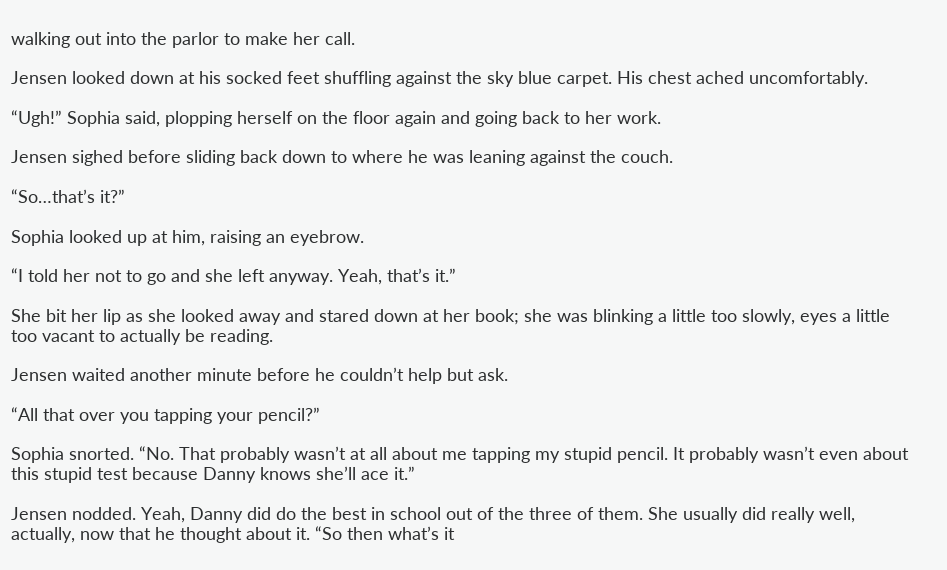walking out into the parlor to make her call.

Jensen looked down at his socked feet shuffling against the sky blue carpet. His chest ached uncomfortably.

“Ugh!” Sophia said, plopping herself on the floor again and going back to her work.

Jensen sighed before sliding back down to where he was leaning against the couch.

“So…that’s it?”

Sophia looked up at him, raising an eyebrow.

“I told her not to go and she left anyway. Yeah, that’s it.”

She bit her lip as she looked away and stared down at her book; she was blinking a little too slowly, eyes a little too vacant to actually be reading.

Jensen waited another minute before he couldn’t help but ask.

“All that over you tapping your pencil?”

Sophia snorted. “No. That probably wasn’t at all about me tapping my stupid pencil. It probably wasn’t even about this stupid test because Danny knows she’ll ace it.”

Jensen nodded. Yeah, Danny did do the best in school out of the three of them. She usually did really well, actually, now that he thought about it. “So then what’s it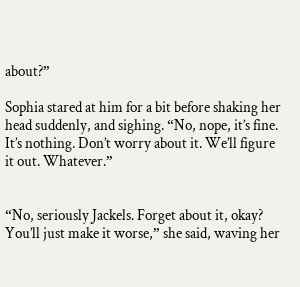about?”

Sophia stared at him for a bit before shaking her head suddenly, and sighing. “No, nope, it’s fine. It’s nothing. Don’t worry about it. We’ll figure it out. Whatever.”


“No, seriously Jackels. Forget about it, okay? You’ll just make it worse,” she said, waving her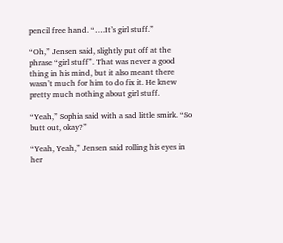pencil free hand. “….It’s girl stuff.”

“Oh,” Jensen said, slightly put off at the phrase “girl stuff”. That was never a good thing in his mind, but it also meant there wasn’t much for him to do fix it. He knew pretty much nothing about girl stuff.

“Yeah,” Sophia said with a sad little smirk. “So butt out, okay?”

“Yeah, Yeah,” Jensen said rolling his eyes in her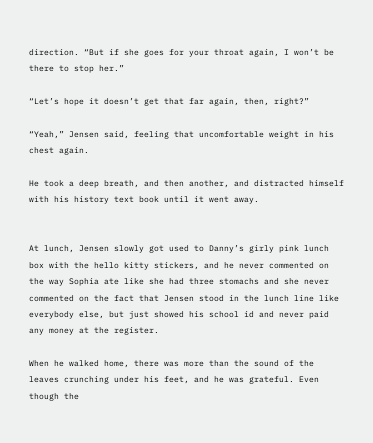direction. “But if she goes for your throat again, I won’t be there to stop her.”

“Let’s hope it doesn’t get that far again, then, right?”

“Yeah,” Jensen said, feeling that uncomfortable weight in his chest again.

He took a deep breath, and then another, and distracted himself with his history text book until it went away.


At lunch, Jensen slowly got used to Danny’s girly pink lunch box with the hello kitty stickers, and he never commented on the way Sophia ate like she had three stomachs and she never commented on the fact that Jensen stood in the lunch line like everybody else, but just showed his school id and never paid any money at the register.

When he walked home, there was more than the sound of the leaves crunching under his feet, and he was grateful. Even though the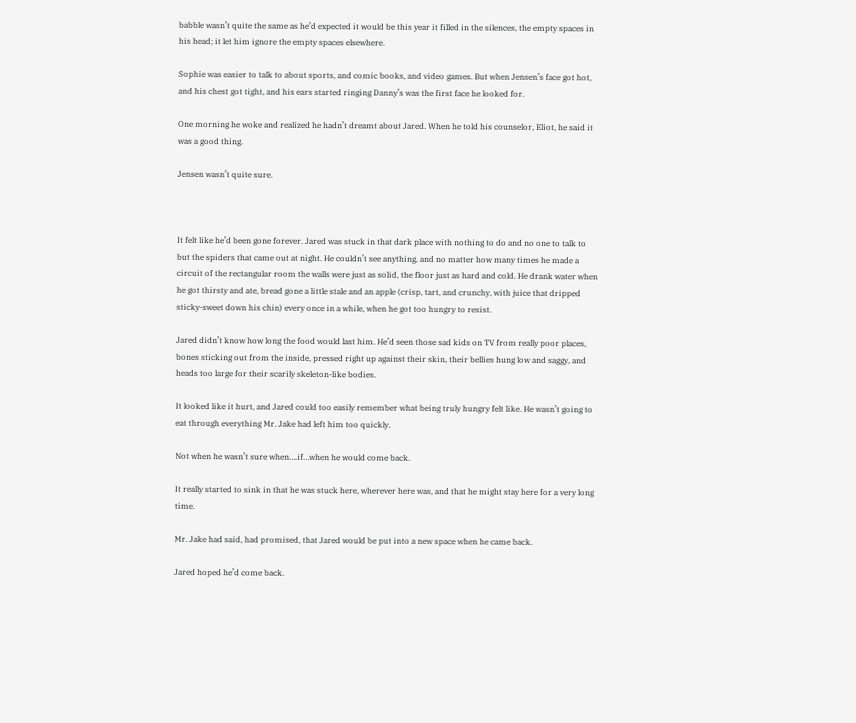babble wasn’t quite the same as he’d expected it would be this year it filled in the silences, the empty spaces in his head; it let him ignore the empty spaces elsewhere.

Sophie was easier to talk to about sports, and comic books, and video games. But when Jensen’s face got hot, and his chest got tight, and his ears started ringing Danny’s was the first face he looked for.

One morning he woke and realized he hadn’t dreamt about Jared. When he told his counselor, Eliot, he said it was a good thing.

Jensen wasn’t quite sure.



It felt like he’d been gone forever. Jared was stuck in that dark place with nothing to do and no one to talk to but the spiders that came out at night. He couldn’t see anything, and no matter how many times he made a circuit of the rectangular room the walls were just as solid, the floor just as hard and cold. He drank water when he got thirsty and ate, bread gone a little stale and an apple (crisp, tart, and crunchy, with juice that dripped sticky-sweet down his chin) every once in a while, when he got too hungry to resist.

Jared didn’t know how long the food would last him. He’d seen those sad kids on TV from really poor places, bones sticking out from the inside, pressed right up against their skin, their bellies hung low and saggy, and heads too large for their scarily skeleton-like bodies.

It looked like it hurt, and Jared could too easily remember what being truly hungry felt like. He wasn’t going to eat through everything Mr. Jake had left him too quickly.

Not when he wasn’t sure when….if…when he would come back.

It really started to sink in that he was stuck here, wherever here was, and that he might stay here for a very long time.

Mr. Jake had said, had promised, that Jared would be put into a new space when he came back.

Jared hoped he’d come back.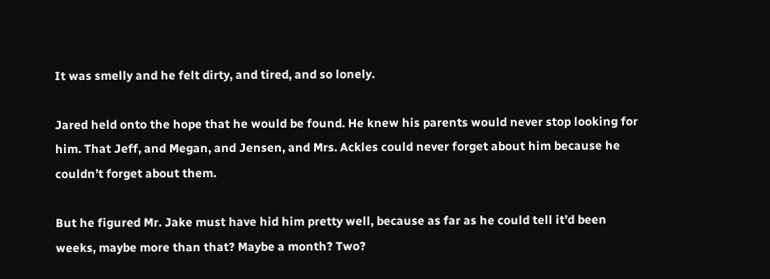It was smelly and he felt dirty, and tired, and so lonely.

Jared held onto the hope that he would be found. He knew his parents would never stop looking for him. That Jeff, and Megan, and Jensen, and Mrs. Ackles could never forget about him because he couldn’t forget about them.

But he figured Mr. Jake must have hid him pretty well, because as far as he could tell it’d been weeks, maybe more than that? Maybe a month? Two?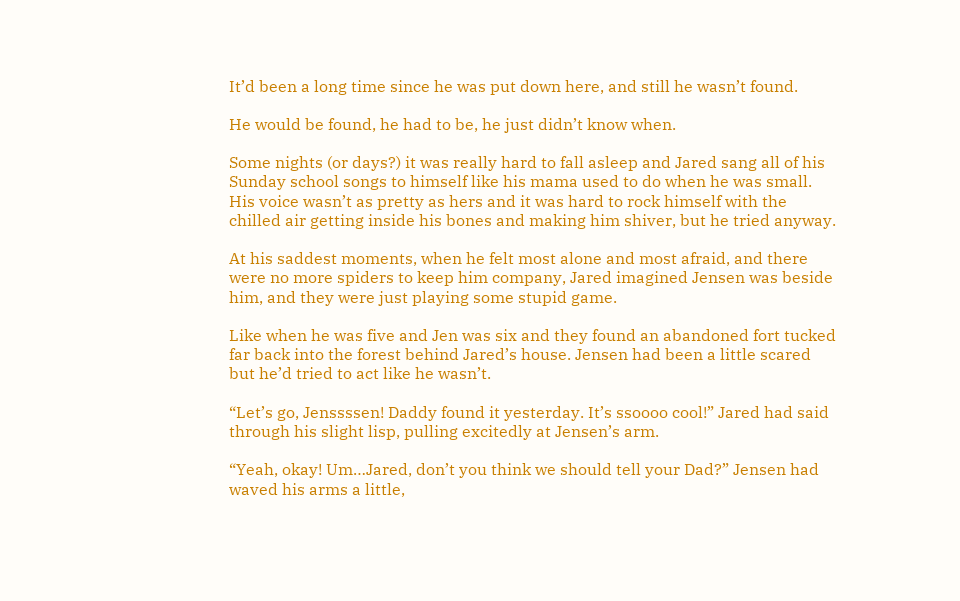It’d been a long time since he was put down here, and still he wasn’t found.

He would be found, he had to be, he just didn’t know when.

Some nights (or days?) it was really hard to fall asleep and Jared sang all of his Sunday school songs to himself like his mama used to do when he was small. His voice wasn’t as pretty as hers and it was hard to rock himself with the chilled air getting inside his bones and making him shiver, but he tried anyway.

At his saddest moments, when he felt most alone and most afraid, and there were no more spiders to keep him company, Jared imagined Jensen was beside him, and they were just playing some stupid game.

Like when he was five and Jen was six and they found an abandoned fort tucked far back into the forest behind Jared’s house. Jensen had been a little scared but he’d tried to act like he wasn’t.

“Let’s go, Jenssssen! Daddy found it yesterday. It’s ssoooo cool!” Jared had said through his slight lisp, pulling excitedly at Jensen’s arm.

“Yeah, okay! Um…Jared, don’t you think we should tell your Dad?” Jensen had waved his arms a little,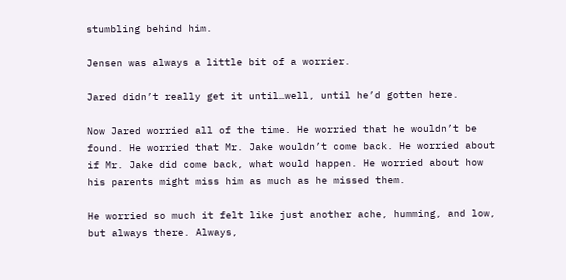stumbling behind him.

Jensen was always a little bit of a worrier.

Jared didn’t really get it until…well, until he’d gotten here.

Now Jared worried all of the time. He worried that he wouldn’t be found. He worried that Mr. Jake wouldn’t come back. He worried about if Mr. Jake did come back, what would happen. He worried about how his parents might miss him as much as he missed them.

He worried so much it felt like just another ache, humming, and low, but always there. Always,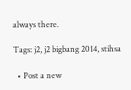always there.

Tags: j2, j2 bigbang 2014, stihsa

  • Post a new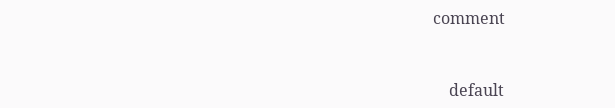comment


    default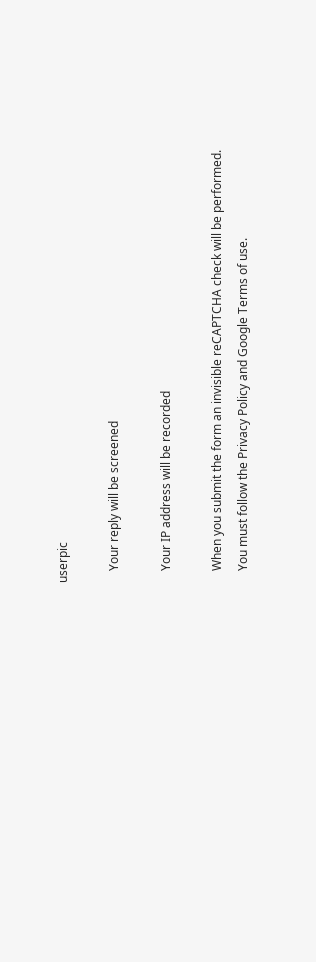userpic

    Your reply will be screened

    Your IP address will be recorded

    When you submit the form an invisible reCAPTCHA check will be performed.
    You must follow the Privacy Policy and Google Terms of use.